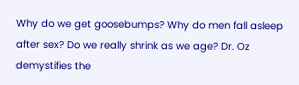Why do we get goosebumps? Why do men fall asleep after sex? Do we really shrink as we age? Dr. Oz demystifies the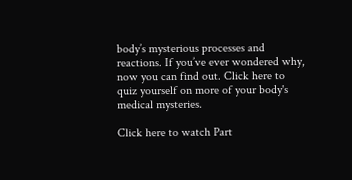body’s mysterious processes and reactions. If you’ve ever wondered why, now you can find out. Click here to quiz yourself on more of your body's medical mysteries.

Click here to watch Part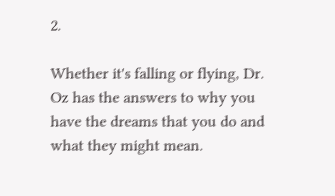2.

Whether it's falling or flying, Dr. Oz has the answers to why you have the dreams that you do and what they might mean.